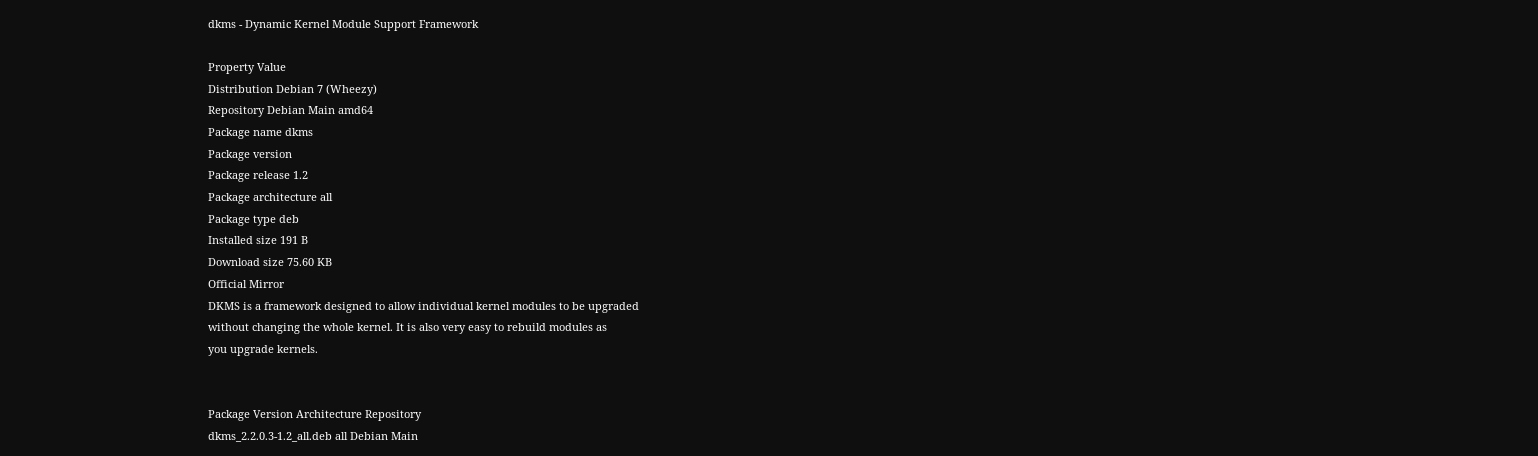dkms - Dynamic Kernel Module Support Framework

Property Value
Distribution Debian 7 (Wheezy)
Repository Debian Main amd64
Package name dkms
Package version
Package release 1.2
Package architecture all
Package type deb
Installed size 191 B
Download size 75.60 KB
Official Mirror
DKMS is a framework designed to allow individual kernel modules to be upgraded
without changing the whole kernel. It is also very easy to rebuild modules as
you upgrade kernels.


Package Version Architecture Repository
dkms_2.2.0.3-1.2_all.deb all Debian Main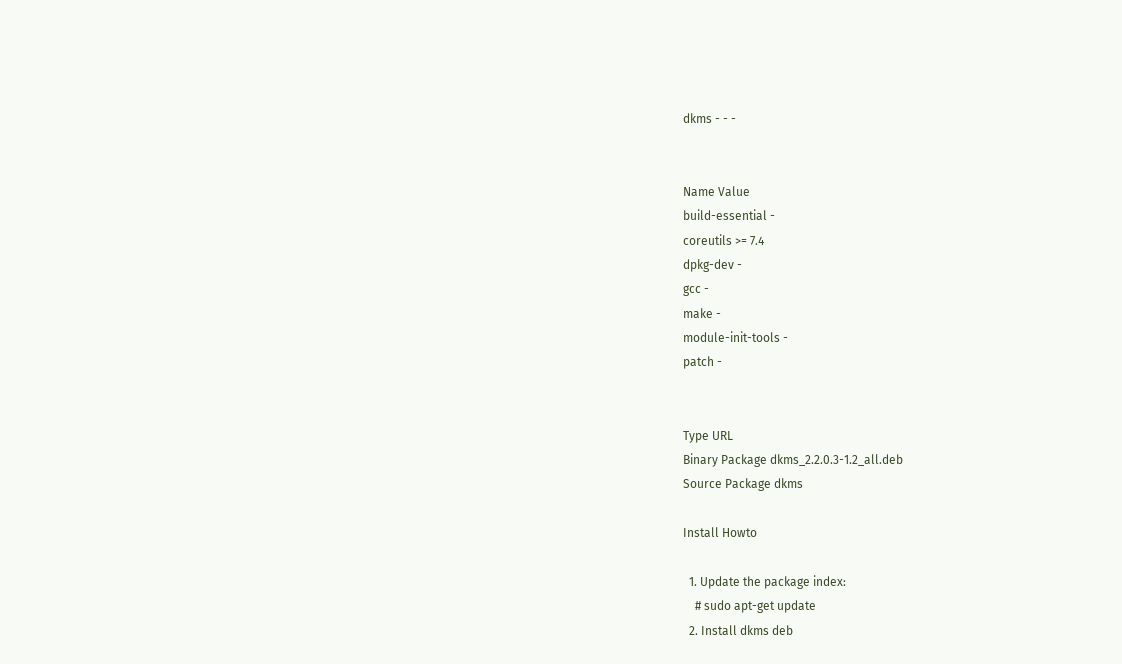dkms - - -


Name Value
build-essential -
coreutils >= 7.4
dpkg-dev -
gcc -
make -
module-init-tools -
patch -


Type URL
Binary Package dkms_2.2.0.3-1.2_all.deb
Source Package dkms

Install Howto

  1. Update the package index:
    # sudo apt-get update
  2. Install dkms deb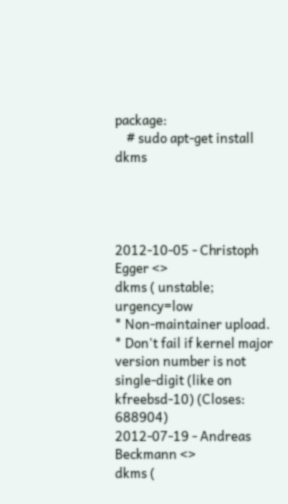package:
    # sudo apt-get install dkms




2012-10-05 - Christoph Egger <>
dkms ( unstable; urgency=low
* Non-maintainer upload.
* Don't fail if kernel major version number is not single-digit (like on
kfreebsd-10) (Closes: 688904)
2012-07-19 - Andreas Beckmann <>
dkms (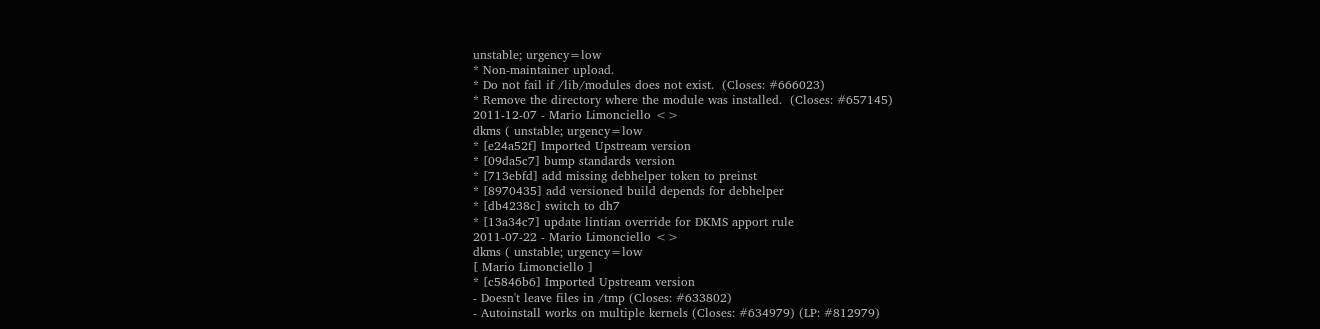unstable; urgency=low
* Non-maintainer upload.
* Do not fail if /lib/modules does not exist.  (Closes: #666023)
* Remove the directory where the module was installed.  (Closes: #657145)
2011-12-07 - Mario Limonciello <>
dkms ( unstable; urgency=low
* [e24a52f] Imported Upstream version
* [09da5c7] bump standards version
* [713ebfd] add missing debhelper token to preinst
* [8970435] add versioned build depends for debhelper
* [db4238c] switch to dh7
* [13a34c7] update lintian override for DKMS apport rule
2011-07-22 - Mario Limonciello <>
dkms ( unstable; urgency=low
[ Mario Limonciello ]
* [c5846b6] Imported Upstream version
- Doesn't leave files in /tmp (Closes: #633802)
- Autoinstall works on multiple kernels (Closes: #634979) (LP: #812979)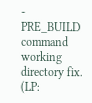- PRE_BUILD command working directory fix. (LP: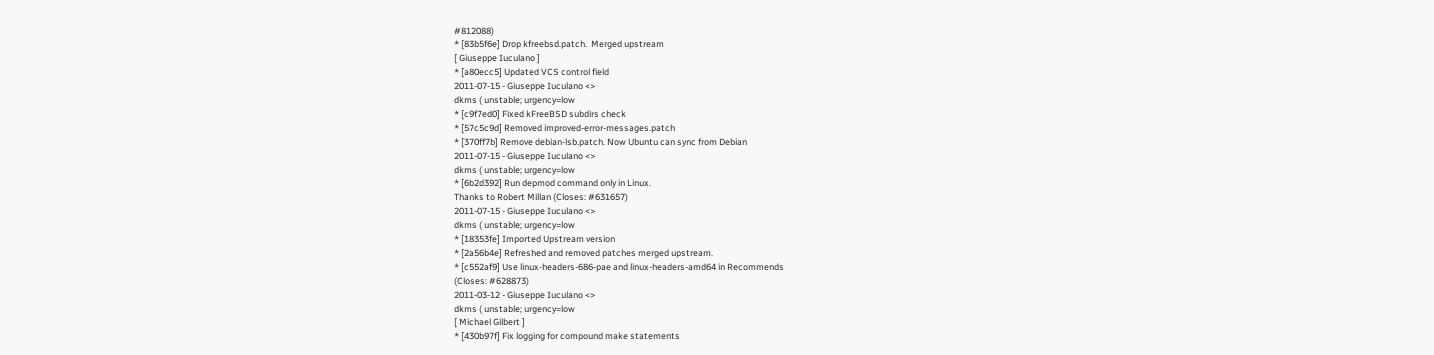#812088)
* [83b5f6e] Drop kfreebsd.patch.  Merged upstream
[ Giuseppe Iuculano ]
* [a80ecc5] Updated VCS control field
2011-07-15 - Giuseppe Iuculano <>
dkms ( unstable; urgency=low
* [c9f7ed0] Fixed kFreeBSD subdirs check
* [57c5c9d] Removed improved-error-messages.patch
* [370ff7b] Remove debian-lsb.patch. Now Ubuntu can sync from Debian
2011-07-15 - Giuseppe Iuculano <>
dkms ( unstable; urgency=low
* [6b2d392] Run depmod command only in Linux.
Thanks to Robert Millan (Closes: #631657)
2011-07-15 - Giuseppe Iuculano <>
dkms ( unstable; urgency=low
* [18353fe] Imported Upstream version
* [2a56b4e] Refreshed and removed patches merged upstream.
* [c552af9] Use linux-headers-686-pae and linux-headers-amd64 in Recommends
(Closes: #628873)
2011-03-12 - Giuseppe Iuculano <>
dkms ( unstable; urgency=low
[ Michael Gilbert ]
* [430b97f] Fix logging for compound make statements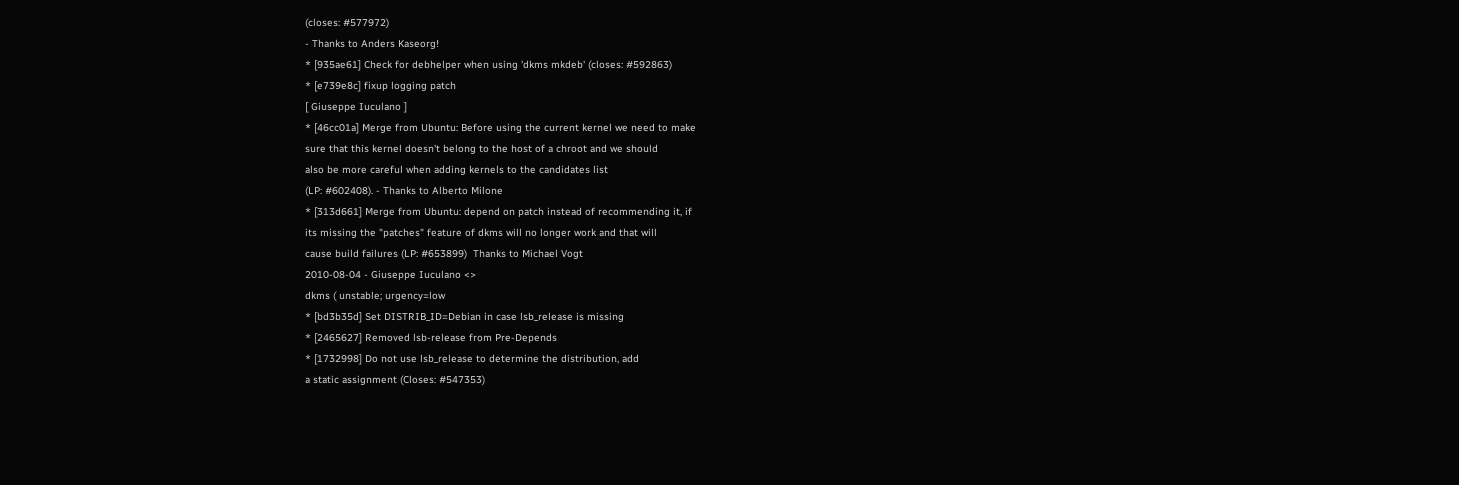(closes: #577972)
- Thanks to Anders Kaseorg!
* [935ae61] Check for debhelper when using 'dkms mkdeb' (closes: #592863)
* [e739e8c] fixup logging patch
[ Giuseppe Iuculano ]
* [46cc01a] Merge from Ubuntu: Before using the current kernel we need to make
sure that this kernel doesn't belong to the host of a chroot and we should
also be more careful when adding kernels to the candidates list
(LP: #602408). - Thanks to Alberto Milone
* [313d661] Merge from Ubuntu: depend on patch instead of recommending it, if
its missing the "patches" feature of dkms will no longer work and that will
cause build failures (LP: #653899)  Thanks to Michael Vogt
2010-08-04 - Giuseppe Iuculano <>
dkms ( unstable; urgency=low
* [bd3b35d] Set DISTRIB_ID=Debian in case lsb_release is missing
* [2465627] Removed lsb-release from Pre-Depends
* [1732998] Do not use lsb_release to determine the distribution, add
a static assignment (Closes: #547353)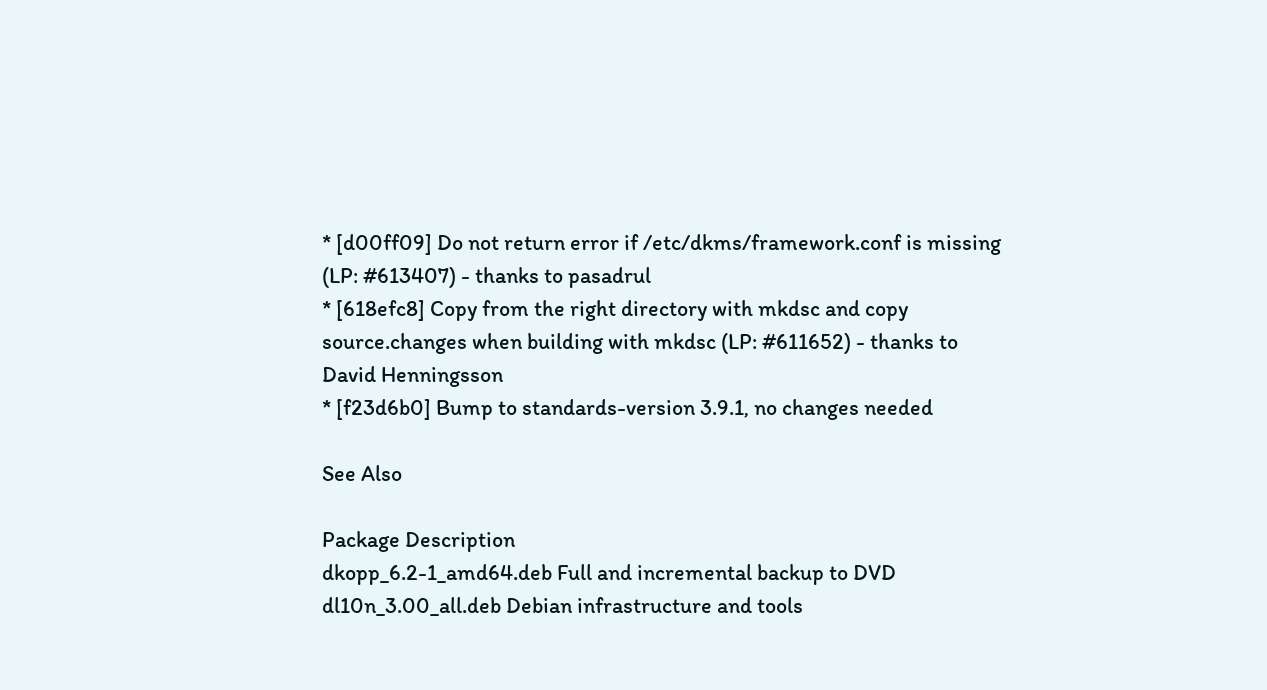* [d00ff09] Do not return error if /etc/dkms/framework.conf is missing
(LP: #613407) - thanks to pasadrul
* [618efc8] Copy from the right directory with mkdsc and copy
source.changes when building with mkdsc (LP: #611652) - thanks to
David Henningsson
* [f23d6b0] Bump to standards-version 3.9.1, no changes needed

See Also

Package Description
dkopp_6.2-1_amd64.deb Full and incremental backup to DVD
dl10n_3.00_all.deb Debian infrastructure and tools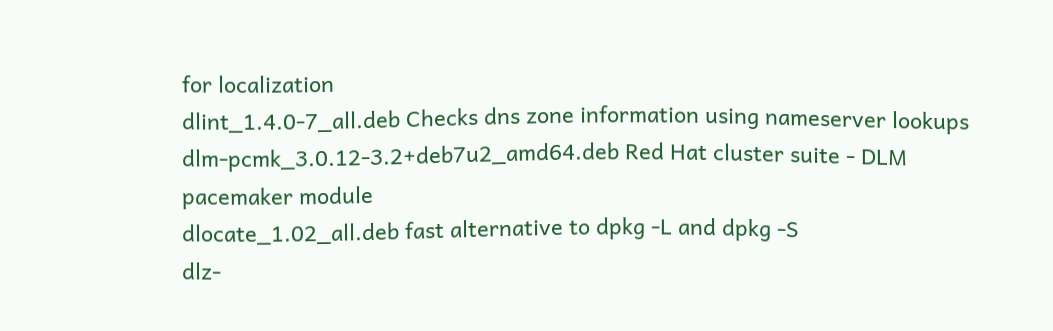for localization
dlint_1.4.0-7_all.deb Checks dns zone information using nameserver lookups
dlm-pcmk_3.0.12-3.2+deb7u2_amd64.deb Red Hat cluster suite - DLM pacemaker module
dlocate_1.02_all.deb fast alternative to dpkg -L and dpkg -S
dlz-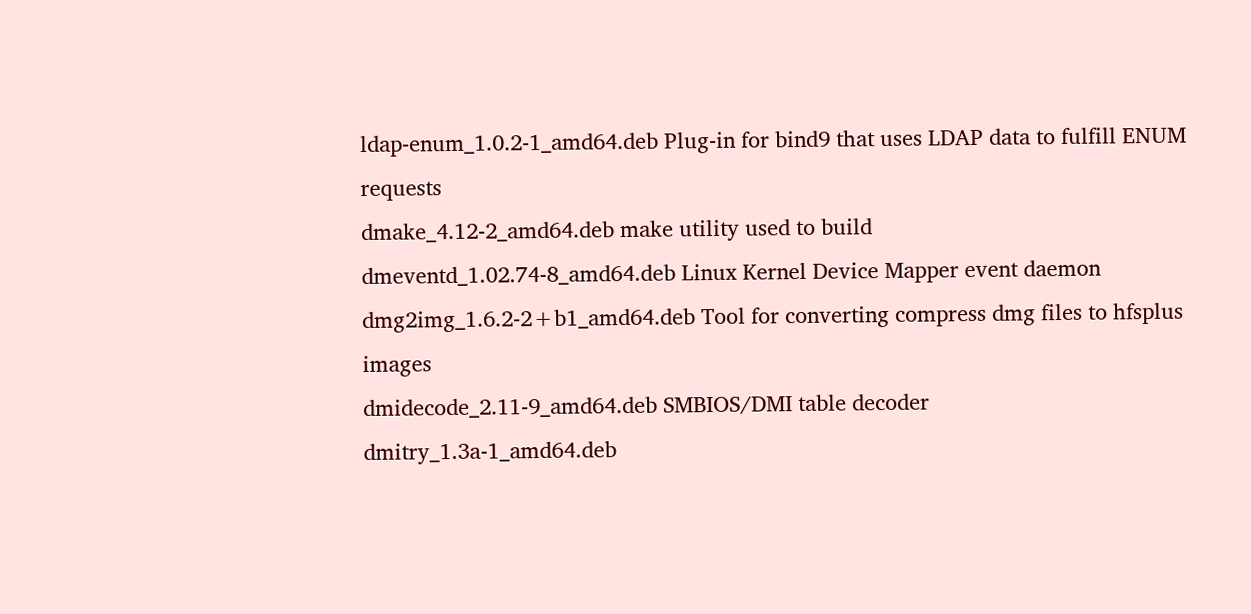ldap-enum_1.0.2-1_amd64.deb Plug-in for bind9 that uses LDAP data to fulfill ENUM requests
dmake_4.12-2_amd64.deb make utility used to build
dmeventd_1.02.74-8_amd64.deb Linux Kernel Device Mapper event daemon
dmg2img_1.6.2-2+b1_amd64.deb Tool for converting compress dmg files to hfsplus images
dmidecode_2.11-9_amd64.deb SMBIOS/DMI table decoder
dmitry_1.3a-1_amd64.deb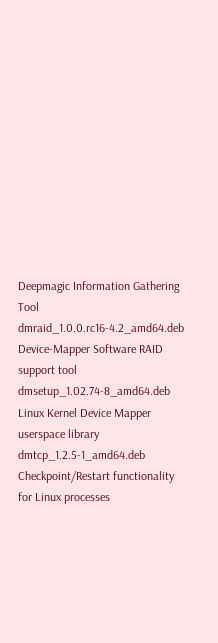Deepmagic Information Gathering Tool
dmraid_1.0.0.rc16-4.2_amd64.deb Device-Mapper Software RAID support tool
dmsetup_1.02.74-8_amd64.deb Linux Kernel Device Mapper userspace library
dmtcp_1.2.5-1_amd64.deb Checkpoint/Restart functionality for Linux processes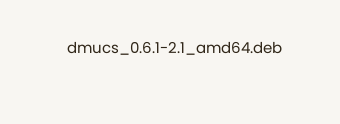dmucs_0.6.1-2.1_amd64.deb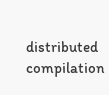distributed compilation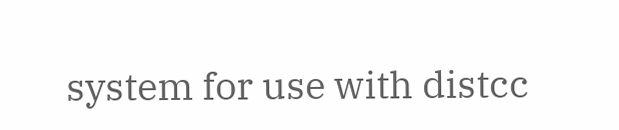system for use with distcc